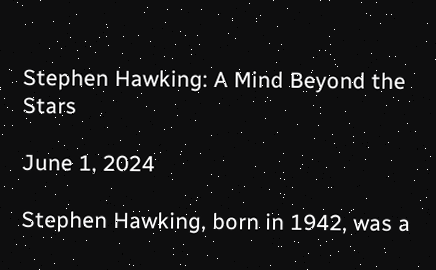Stephen Hawking: A Mind Beyond the Stars

June 1, 2024

Stephen Hawking, born in 1942, was a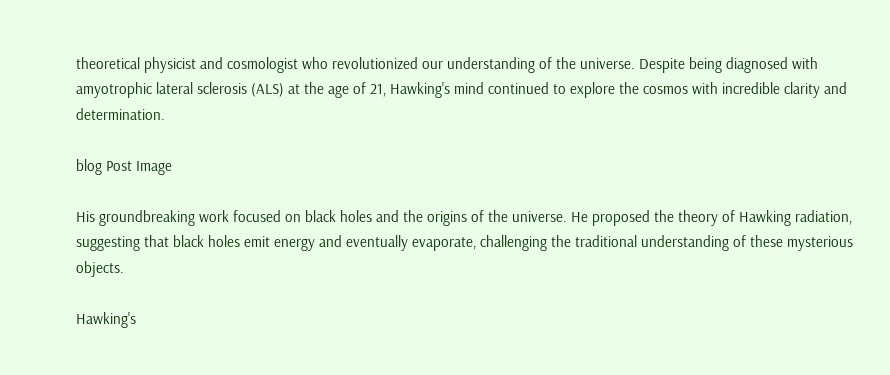theoretical physicist and cosmologist who revolutionized our understanding of the universe. Despite being diagnosed with amyotrophic lateral sclerosis (ALS) at the age of 21, Hawking's mind continued to explore the cosmos with incredible clarity and determination.

blog Post Image

His groundbreaking work focused on black holes and the origins of the universe. He proposed the theory of Hawking radiation, suggesting that black holes emit energy and eventually evaporate, challenging the traditional understanding of these mysterious objects.

Hawking's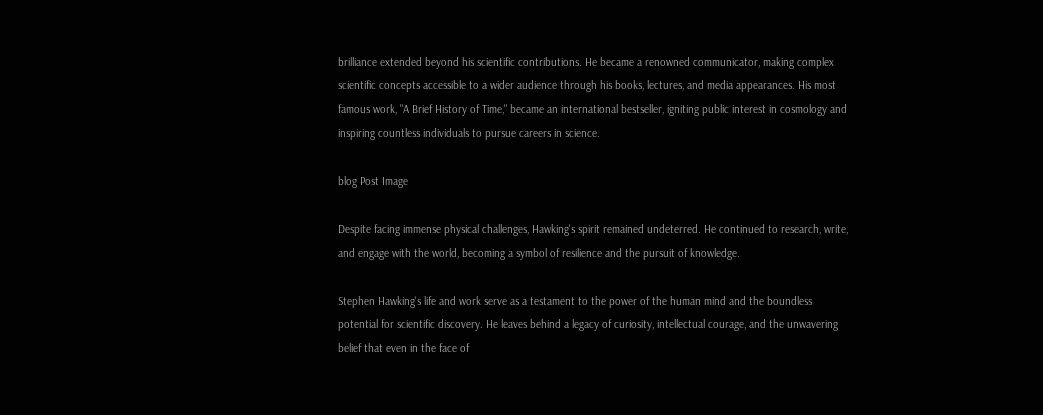brilliance extended beyond his scientific contributions. He became a renowned communicator, making complex scientific concepts accessible to a wider audience through his books, lectures, and media appearances. His most famous work, "A Brief History of Time," became an international bestseller, igniting public interest in cosmology and inspiring countless individuals to pursue careers in science.

blog Post Image

Despite facing immense physical challenges, Hawking's spirit remained undeterred. He continued to research, write, and engage with the world, becoming a symbol of resilience and the pursuit of knowledge.

Stephen Hawking's life and work serve as a testament to the power of the human mind and the boundless potential for scientific discovery. He leaves behind a legacy of curiosity, intellectual courage, and the unwavering belief that even in the face of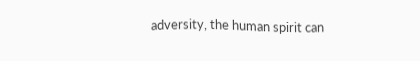adversity, the human spirit can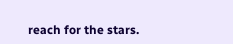reach for the stars.